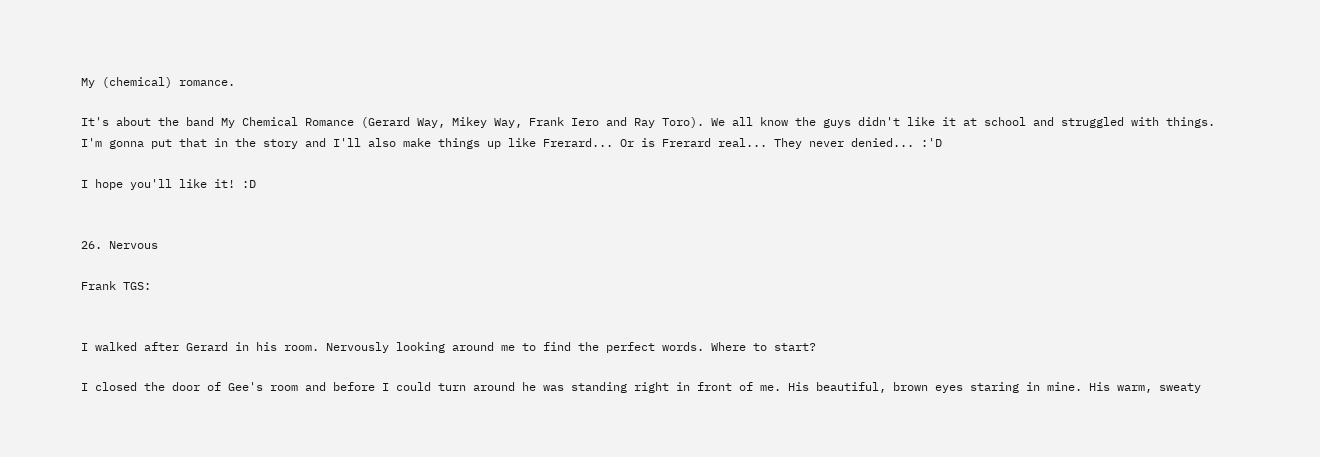My (chemical) romance.

It's about the band My Chemical Romance (Gerard Way, Mikey Way, Frank Iero and Ray Toro). We all know the guys didn't like it at school and struggled with things. I'm gonna put that in the story and I'll also make things up like Frerard... Or is Frerard real... They never denied... :'D

I hope you'll like it! :D


26. Nervous

Frank TGS:


I walked after Gerard in his room. Nervously looking around me to find the perfect words. Where to start?

I closed the door of Gee's room and before I could turn around he was standing right in front of me. His beautiful, brown eyes staring in mine. His warm, sweaty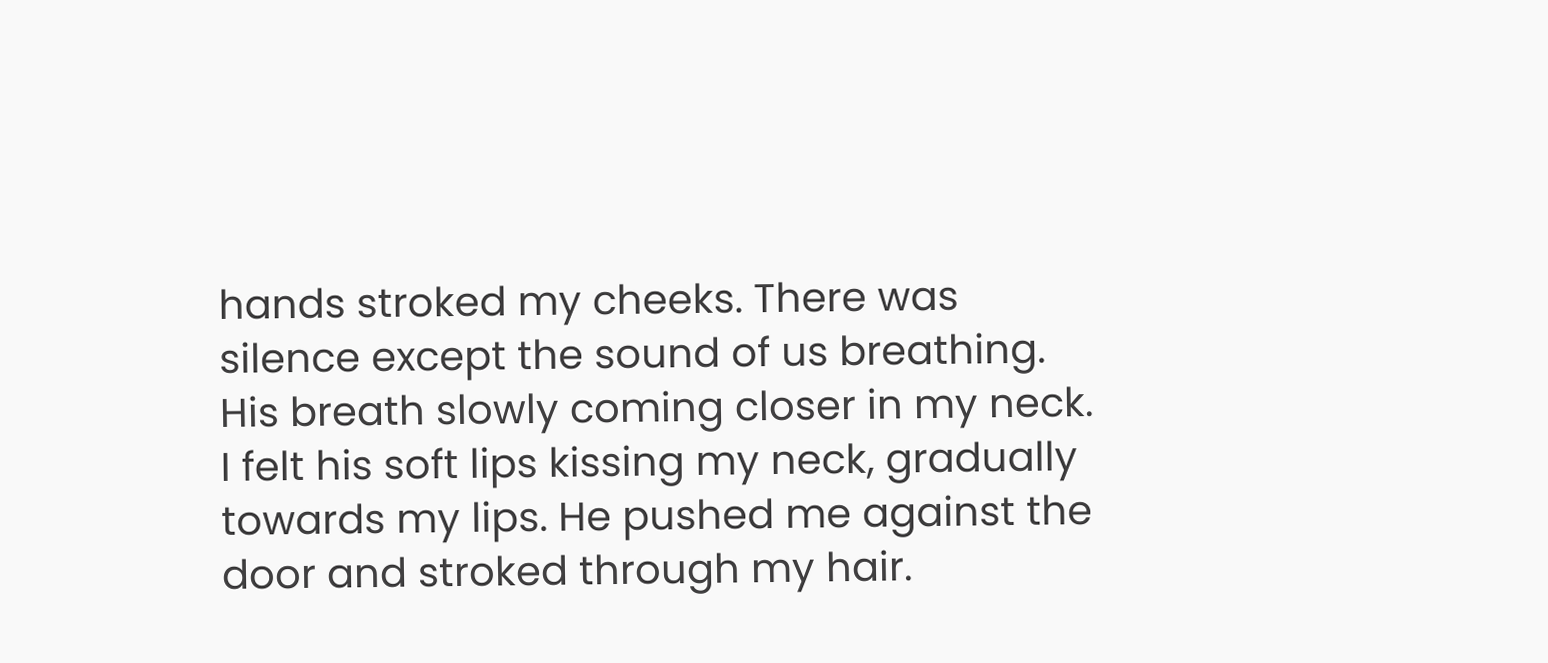hands stroked my cheeks. There was silence except the sound of us breathing. His breath slowly coming closer in my neck. I felt his soft lips kissing my neck, gradually towards my lips. He pushed me against the door and stroked through my hair.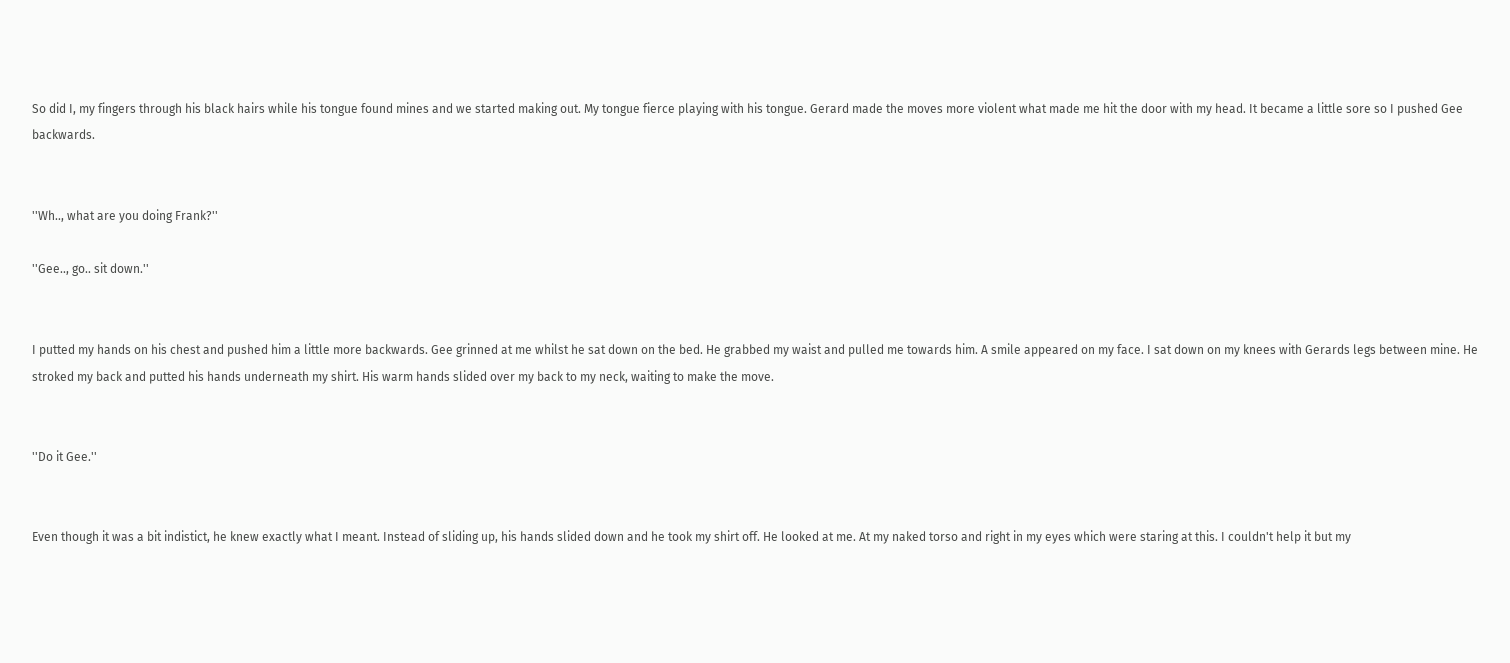So did I, my fingers through his black hairs while his tongue found mines and we started making out. My tongue fierce playing with his tongue. Gerard made the moves more violent what made me hit the door with my head. It became a little sore so I pushed Gee backwards.


''Wh.., what are you doing Frank?''

''Gee.., go.. sit down.''


I putted my hands on his chest and pushed him a little more backwards. Gee grinned at me whilst he sat down on the bed. He grabbed my waist and pulled me towards him. A smile appeared on my face. I sat down on my knees with Gerards legs between mine. He stroked my back and putted his hands underneath my shirt. His warm hands slided over my back to my neck, waiting to make the move.


''Do it Gee.''


Even though it was a bit indistict, he knew exactly what I meant. Instead of sliding up, his hands slided down and he took my shirt off. He looked at me. At my naked torso and right in my eyes which were staring at this. I couldn't help it but my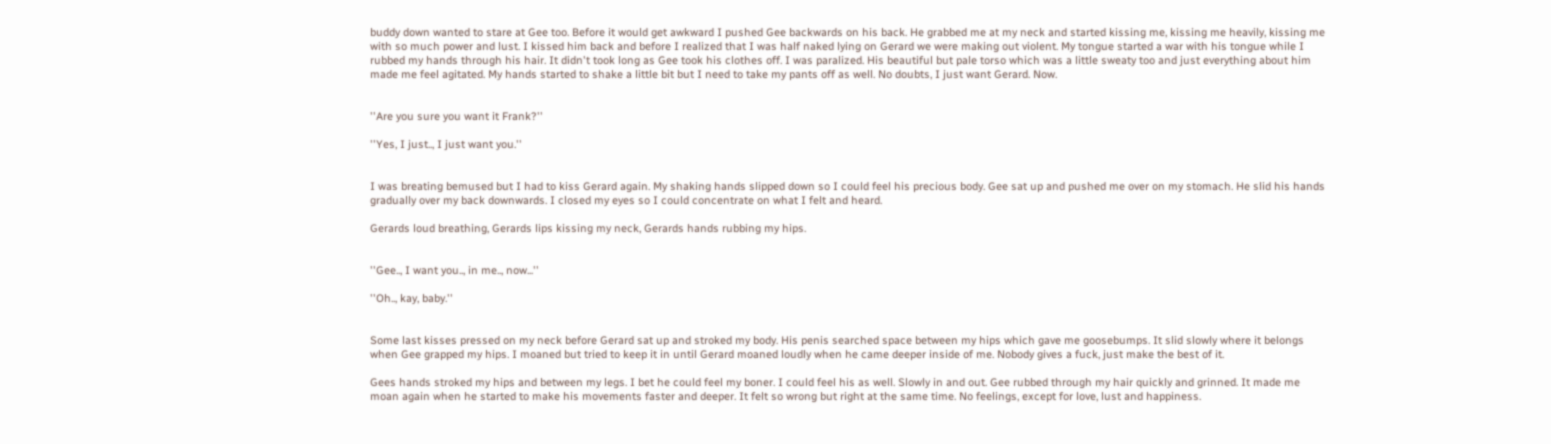buddy down wanted to stare at Gee too. Before it would get awkward I pushed Gee backwards on his back. He grabbed me at my neck and started kissing me, kissing me heavily, kissing me with so much power and lust. I kissed him back and before I realized that I was half naked lying on Gerard we were making out violent. My tongue started a war with his tongue while I rubbed my hands through his hair. It didn't took long as Gee took his clothes off. I was paralized. His beautiful but pale torso which was a little sweaty too and just everything about him made me feel agitated. My hands started to shake a little bit but I need to take my pants off as well. No doubts, I just want Gerard. Now.


''Are you sure you want it Frank?''

''Yes, I just.., I just want you.''


I was breating bemused but I had to kiss Gerard again. My shaking hands slipped down so I could feel his precious body. Gee sat up and pushed me over on my stomach. He slid his hands gradually over my back downwards. I closed my eyes so I could concentrate on what I felt and heard.

Gerards loud breathing, Gerards lips kissing my neck, Gerards hands rubbing my hips.


''Gee.., I want you.., in me.., now...''

''Oh.., kay, baby.''


Some last kisses pressed on my neck before Gerard sat up and stroked my body. His penis searched space between my hips which gave me goosebumps. It slid slowly where it belongs when Gee grapped my hips. I moaned but tried to keep it in until Gerard moaned loudly when he came deeper inside of me. Nobody gives a fuck, just make the best of it.

Gees hands stroked my hips and between my legs. I bet he could feel my boner. I could feel his as well. Slowly in and out. Gee rubbed through my hair quickly and grinned. It made me moan again when he started to make his movements faster and deeper. It felt so wrong but right at the same time. No feelings, except for love, lust and happiness.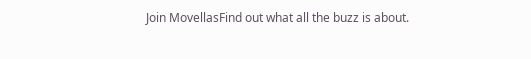Join MovellasFind out what all the buzz is about.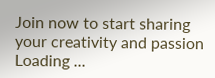Join now to start sharing your creativity and passion
Loading ...